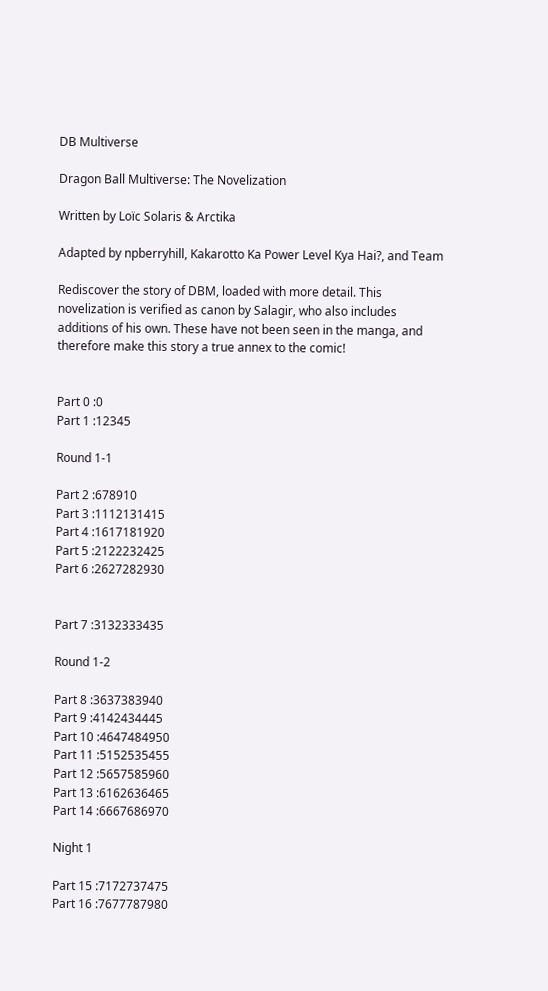DB Multiverse

Dragon Ball Multiverse: The Novelization

Written by Loïc Solaris & Arctika

Adapted by npberryhill, Kakarotto Ka Power Level Kya Hai?, and Team

Rediscover the story of DBM, loaded with more detail. This novelization is verified as canon by Salagir, who also includes additions of his own. These have not been seen in the manga, and therefore make this story a true annex to the comic!


Part 0 :0
Part 1 :12345

Round 1-1

Part 2 :678910
Part 3 :1112131415
Part 4 :1617181920
Part 5 :2122232425
Part 6 :2627282930


Part 7 :3132333435

Round 1-2

Part 8 :3637383940
Part 9 :4142434445
Part 10 :4647484950
Part 11 :5152535455
Part 12 :5657585960
Part 13 :6162636465
Part 14 :6667686970

Night 1

Part 15 :7172737475
Part 16 :7677787980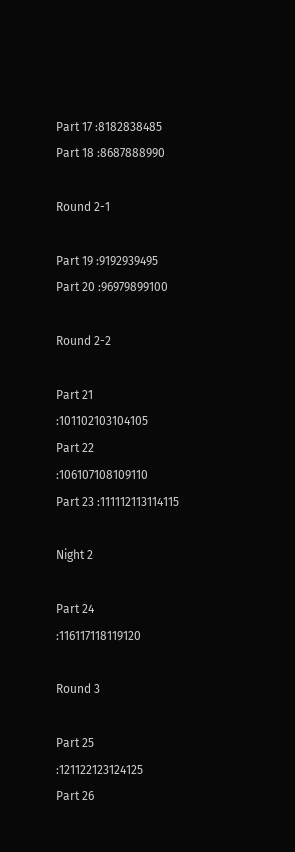Part 17 :8182838485
Part 18 :8687888990

Round 2-1

Part 19 :9192939495
Part 20 :96979899100

Round 2-2

Part 21 :101102103104105
Part 22 :106107108109110
Part 23 :111112113114115

Night 2

Part 24 :116117118119120

Round 3

Part 25 :121122123124125
Part 26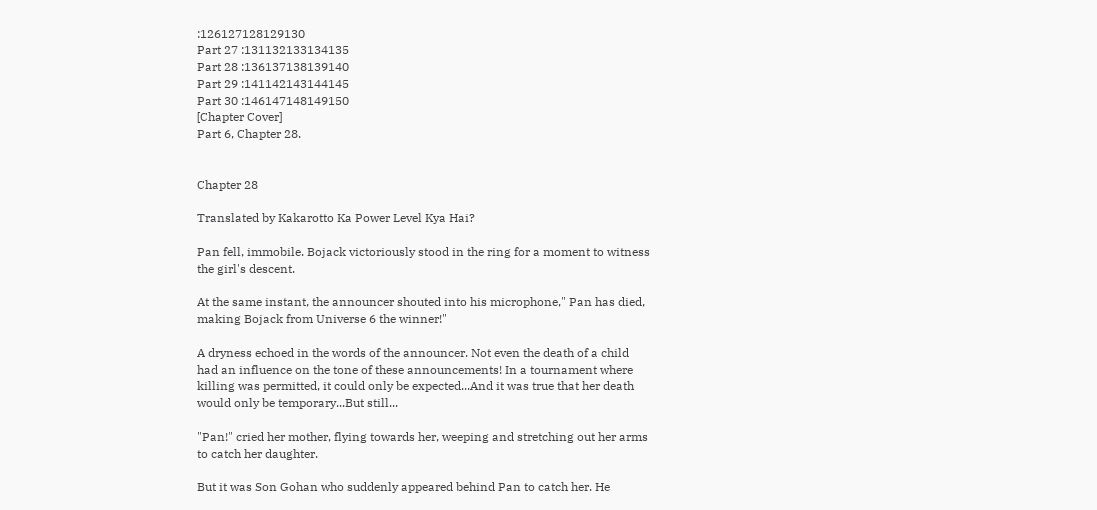:126127128129130
Part 27 :131132133134135
Part 28 :136137138139140
Part 29 :141142143144145
Part 30 :146147148149150
[Chapter Cover]
Part 6, Chapter 28.


Chapter 28

Translated by Kakarotto Ka Power Level Kya Hai?

Pan fell, immobile. Bojack victoriously stood in the ring for a moment to witness the girl's descent.

At the same instant, the announcer shouted into his microphone," Pan has died, making Bojack from Universe 6 the winner!"

A dryness echoed in the words of the announcer. Not even the death of a child had an influence on the tone of these announcements! In a tournament where killing was permitted, it could only be expected...And it was true that her death would only be temporary...But still...

"Pan!" cried her mother, flying towards her, weeping and stretching out her arms to catch her daughter.

But it was Son Gohan who suddenly appeared behind Pan to catch her. He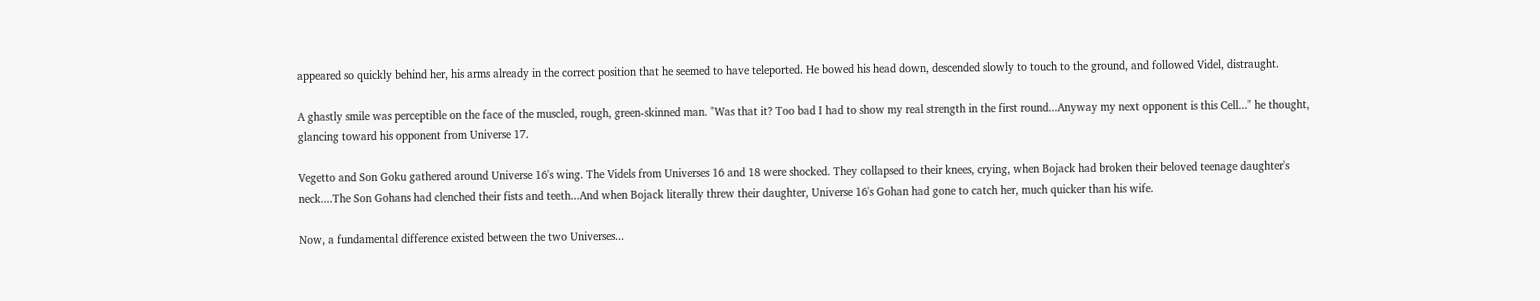appeared so quickly behind her, his arms already in the correct position that he seemed to have teleported. He bowed his head down, descended slowly to touch to the ground, and followed Videl, distraught.

A ghastly smile was perceptible on the face of the muscled, rough, green-skinned man. "Was that it? Too bad I had to show my real strength in the first round...Anyway my next opponent is this Cell..." he thought, glancing toward his opponent from Universe 17.

Vegetto and Son Goku gathered around Universe 16's wing. The Videls from Universes 16 and 18 were shocked. They collapsed to their knees, crying, when Bojack had broken their beloved teenage daughter's neck....The Son Gohans had clenched their fists and teeth...And when Bojack literally threw their daughter, Universe 16's Gohan had gone to catch her, much quicker than his wife.

Now, a fundamental difference existed between the two Universes...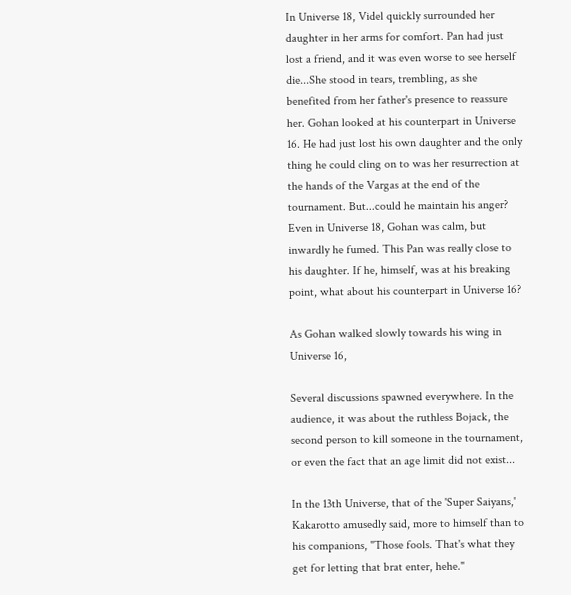In Universe 18, Videl quickly surrounded her daughter in her arms for comfort. Pan had just lost a friend, and it was even worse to see herself die...She stood in tears, trembling, as she benefited from her father's presence to reassure her. Gohan looked at his counterpart in Universe 16. He had just lost his own daughter and the only thing he could cling on to was her resurrection at the hands of the Vargas at the end of the tournament. But...could he maintain his anger? Even in Universe 18, Gohan was calm, but inwardly he fumed. This Pan was really close to his daughter. If he, himself, was at his breaking point, what about his counterpart in Universe 16?

As Gohan walked slowly towards his wing in Universe 16,

Several discussions spawned everywhere. In the audience, it was about the ruthless Bojack, the second person to kill someone in the tournament, or even the fact that an age limit did not exist...

In the 13th Universe, that of the 'Super Saiyans,' Kakarotto amusedly said, more to himself than to his companions, "Those fools. That's what they get for letting that brat enter, hehe."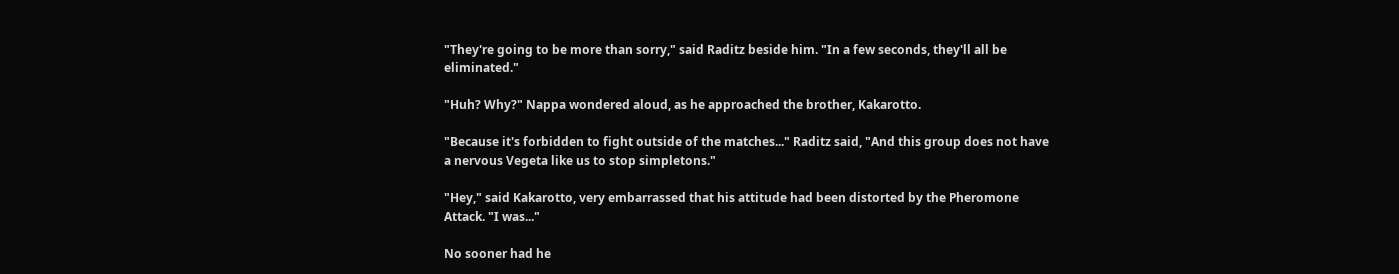"They're going to be more than sorry," said Raditz beside him. "In a few seconds, they'll all be eliminated."

"Huh? Why?" Nappa wondered aloud, as he approached the brother, Kakarotto.

"Because it's forbidden to fight outside of the matches..." Raditz said, "And this group does not have a nervous Vegeta like us to stop simpletons."

"Hey," said Kakarotto, very embarrassed that his attitude had been distorted by the Pheromone Attack. "I was..."

No sooner had he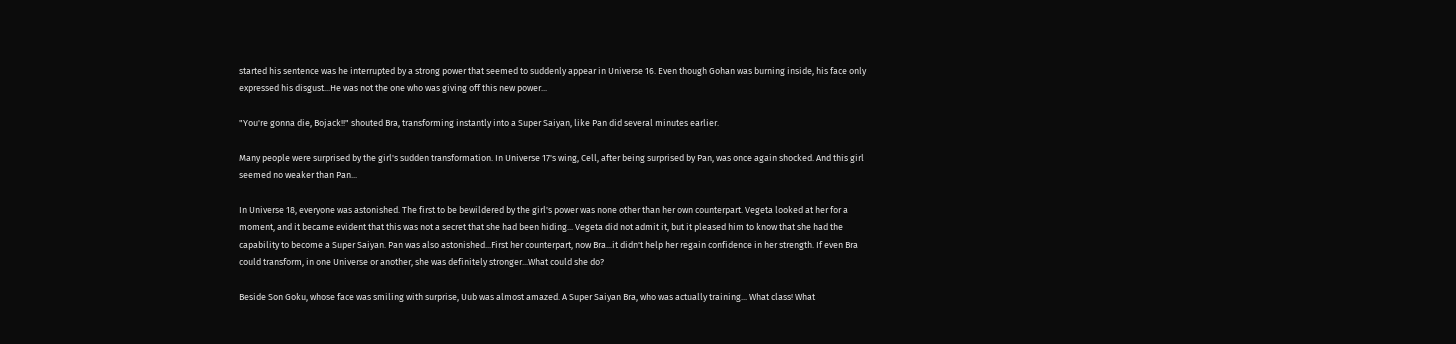started his sentence was he interrupted by a strong power that seemed to suddenly appear in Universe 16. Even though Gohan was burning inside, his face only expressed his disgust...He was not the one who was giving off this new power...

"You're gonna die, Bojack!!" shouted Bra, transforming instantly into a Super Saiyan, like Pan did several minutes earlier.

Many people were surprised by the girl's sudden transformation. In Universe 17's wing, Cell, after being surprised by Pan, was once again shocked. And this girl seemed no weaker than Pan...

In Universe 18, everyone was astonished. The first to be bewildered by the girl's power was none other than her own counterpart. Vegeta looked at her for a moment, and it became evident that this was not a secret that she had been hiding... Vegeta did not admit it, but it pleased him to know that she had the capability to become a Super Saiyan. Pan was also astonished...First her counterpart, now Bra...it didn't help her regain confidence in her strength. If even Bra could transform, in one Universe or another, she was definitely stronger...What could she do?

Beside Son Goku, whose face was smiling with surprise, Uub was almost amazed. A Super Saiyan Bra, who was actually training... What class! What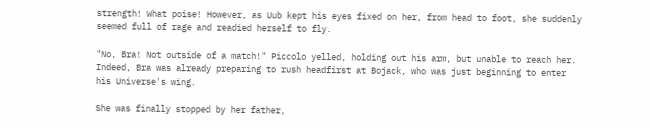strength! What poise! However, as Uub kept his eyes fixed on her, from head to foot, she suddenly seemed full of rage and readied herself to fly.

"No, Bra! Not outside of a match!" Piccolo yelled, holding out his arm, but unable to reach her. Indeed, Bra was already preparing to rush headfirst at Bojack, who was just beginning to enter his Universe's wing.

She was finally stopped by her father,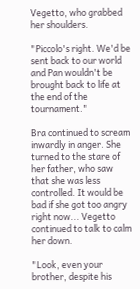Vegetto, who grabbed her shoulders.

"Piccolo's right. We'd be sent back to our world and Pan wouldn't be brought back to life at the end of the tournament."

Bra continued to scream inwardly in anger. She turned to the stare of her father, who saw that she was less controlled. It would be bad if she got too angry right now... Vegetto continued to talk to calm her down.

"Look, even your brother, despite his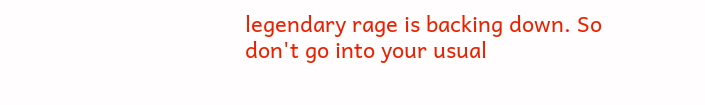legendary rage is backing down. So don't go into your usual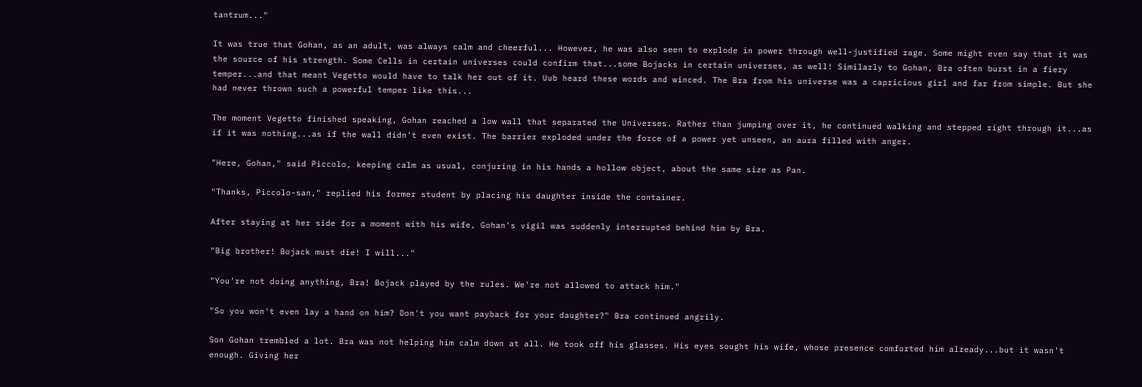tantrum..."

It was true that Gohan, as an adult, was always calm and cheerful... However, he was also seen to explode in power through well-justified rage. Some might even say that it was the source of his strength. Some Cells in certain universes could confirm that...some Bojacks in certain universes, as well! Similarly to Gohan, Bra often burst in a fiery temper...and that meant Vegetto would have to talk her out of it. Uub heard these words and winced. The Bra from his universe was a capricious girl and far from simple. But she had never thrown such a powerful temper like this...

The moment Vegetto finished speaking, Gohan reached a low wall that separated the Universes. Rather than jumping over it, he continued walking and stepped right through it...as if it was nothing...as if the wall didn't even exist. The barrier exploded under the force of a power yet unseen, an aura filled with anger.

"Here, Gohan," said Piccolo, keeping calm as usual, conjuring in his hands a hollow object, about the same size as Pan.

"Thanks, Piccolo-san," replied his former student by placing his daughter inside the container.

After staying at her side for a moment with his wife, Gohan's vigil was suddenly interrupted behind him by Bra.

"Big brother! Bojack must die! I will..."

"You're not doing anything, Bra! Bojack played by the rules. We're not allowed to attack him."

"So you won't even lay a hand on him? Don't you want payback for your daughter?" Bra continued angrily.

Son Gohan trembled a lot. Bra was not helping him calm down at all. He took off his glasses. His eyes sought his wife, whose presence comforted him already...but it wasn't enough. Giving her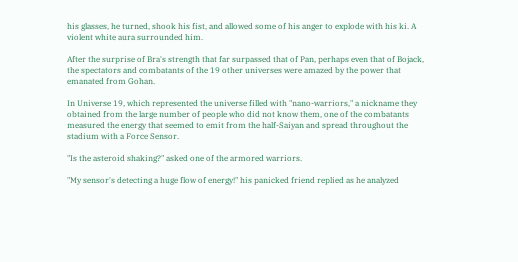his glasses, he turned, shook his fist, and allowed some of his anger to explode with his ki. A violent white aura surrounded him.

After the surprise of Bra's strength that far surpassed that of Pan, perhaps even that of Bojack, the spectators and combatants of the 19 other universes were amazed by the power that emanated from Gohan.

In Universe 19, which represented the universe filled with "nano-warriors," a nickname they obtained from the large number of people who did not know them, one of the combatants measured the energy that seemed to emit from the half-Saiyan and spread throughout the stadium with a Force Sensor.

"Is the asteroid shaking?" asked one of the armored warriors.

"My sensor's detecting a huge flow of energy!" his panicked friend replied as he analyzed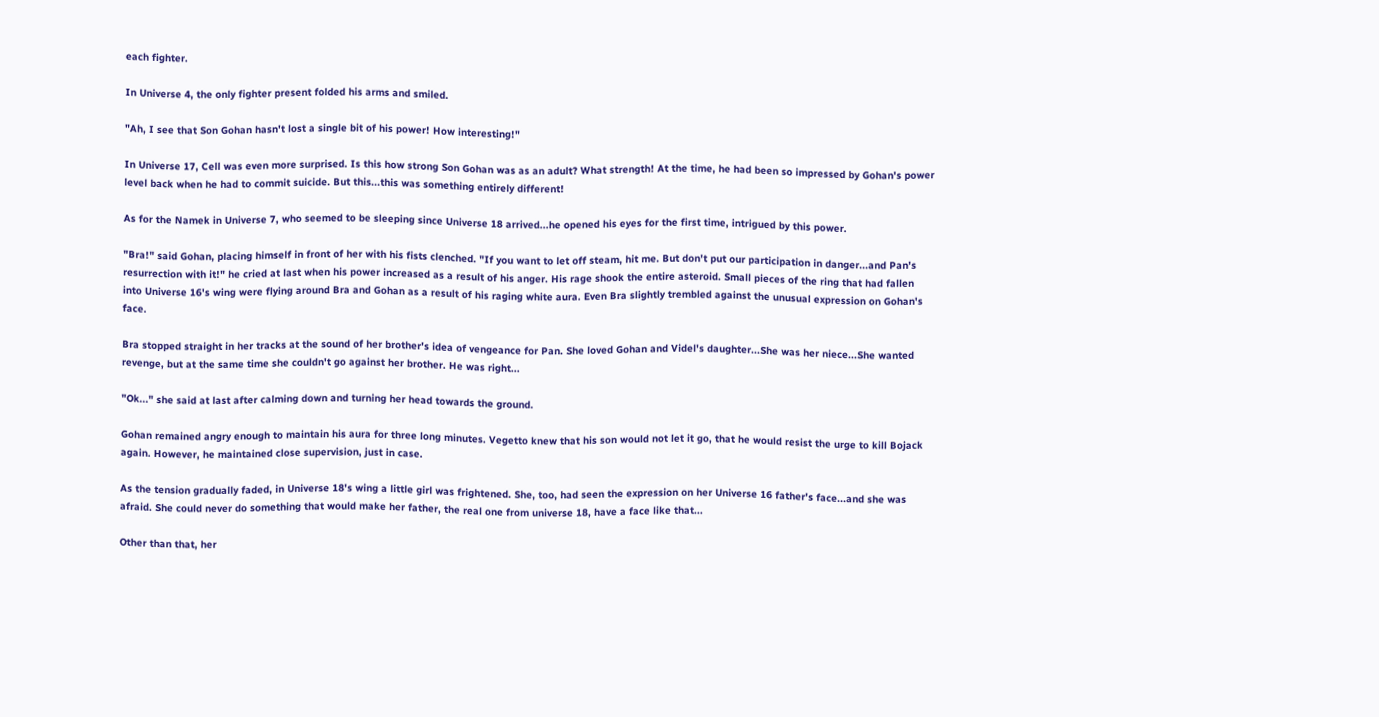each fighter.

In Universe 4, the only fighter present folded his arms and smiled.

"Ah, I see that Son Gohan hasn't lost a single bit of his power! How interesting!"

In Universe 17, Cell was even more surprised. Is this how strong Son Gohan was as an adult? What strength! At the time, he had been so impressed by Gohan's power level back when he had to commit suicide. But this...this was something entirely different!

As for the Namek in Universe 7, who seemed to be sleeping since Universe 18 arrived...he opened his eyes for the first time, intrigued by this power.

"Bra!" said Gohan, placing himself in front of her with his fists clenched. "If you want to let off steam, hit me. But don't put our participation in danger...and Pan's resurrection with it!" he cried at last when his power increased as a result of his anger. His rage shook the entire asteroid. Small pieces of the ring that had fallen into Universe 16's wing were flying around Bra and Gohan as a result of his raging white aura. Even Bra slightly trembled against the unusual expression on Gohan's face.

Bra stopped straight in her tracks at the sound of her brother's idea of vengeance for Pan. She loved Gohan and Videl's daughter...She was her niece...She wanted revenge, but at the same time she couldn't go against her brother. He was right...

"Ok..." she said at last after calming down and turning her head towards the ground.

Gohan remained angry enough to maintain his aura for three long minutes. Vegetto knew that his son would not let it go, that he would resist the urge to kill Bojack again. However, he maintained close supervision, just in case.

As the tension gradually faded, in Universe 18's wing a little girl was frightened. She, too, had seen the expression on her Universe 16 father's face...and she was afraid. She could never do something that would make her father, the real one from universe 18, have a face like that...

Other than that, her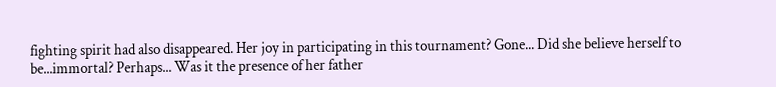fighting spirit had also disappeared. Her joy in participating in this tournament? Gone... Did she believe herself to be...immortal? Perhaps... Was it the presence of her father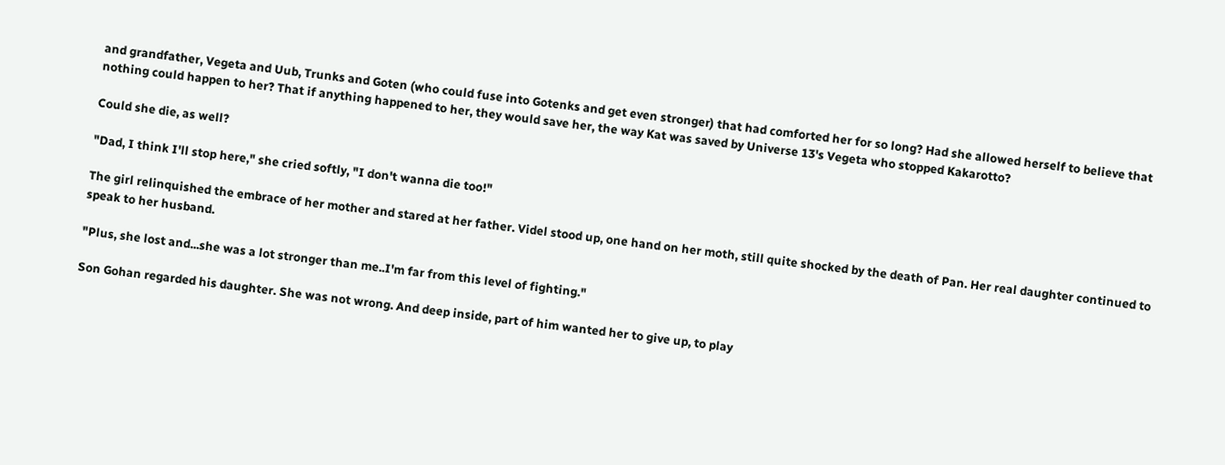and grandfather, Vegeta and Uub, Trunks and Goten (who could fuse into Gotenks and get even stronger) that had comforted her for so long? Had she allowed herself to believe that nothing could happen to her? That if anything happened to her, they would save her, the way Kat was saved by Universe 13's Vegeta who stopped Kakarotto?

Could she die, as well?

"Dad, I think I'll stop here," she cried softly, "I don't wanna die too!"

The girl relinquished the embrace of her mother and stared at her father. Videl stood up, one hand on her moth, still quite shocked by the death of Pan. Her real daughter continued to speak to her husband.

"Plus, she lost and...she was a lot stronger than me..I'm far from this level of fighting."

Son Gohan regarded his daughter. She was not wrong. And deep inside, part of him wanted her to give up, to play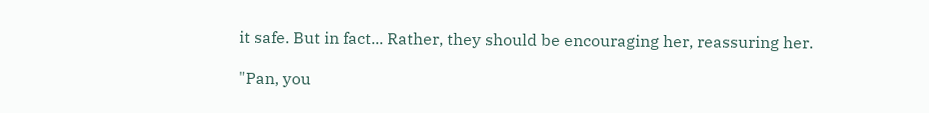it safe. But in fact... Rather, they should be encouraging her, reassuring her.

"Pan, you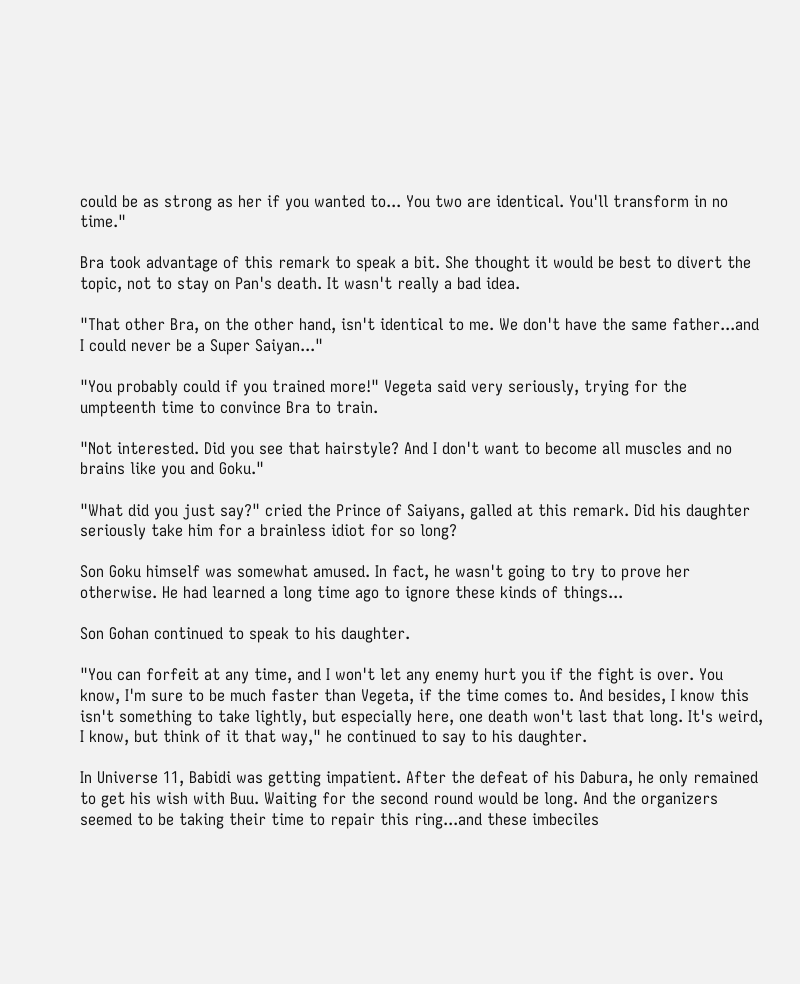could be as strong as her if you wanted to... You two are identical. You'll transform in no time."

Bra took advantage of this remark to speak a bit. She thought it would be best to divert the topic, not to stay on Pan's death. It wasn't really a bad idea.

"That other Bra, on the other hand, isn't identical to me. We don't have the same father...and I could never be a Super Saiyan..."

"You probably could if you trained more!" Vegeta said very seriously, trying for the umpteenth time to convince Bra to train.

"Not interested. Did you see that hairstyle? And I don't want to become all muscles and no brains like you and Goku."

"What did you just say?" cried the Prince of Saiyans, galled at this remark. Did his daughter seriously take him for a brainless idiot for so long?

Son Goku himself was somewhat amused. In fact, he wasn't going to try to prove her otherwise. He had learned a long time ago to ignore these kinds of things...

Son Gohan continued to speak to his daughter.

"You can forfeit at any time, and I won't let any enemy hurt you if the fight is over. You know, I'm sure to be much faster than Vegeta, if the time comes to. And besides, I know this isn't something to take lightly, but especially here, one death won't last that long. It's weird, I know, but think of it that way," he continued to say to his daughter.

In Universe 11, Babidi was getting impatient. After the defeat of his Dabura, he only remained to get his wish with Buu. Waiting for the second round would be long. And the organizers seemed to be taking their time to repair this ring...and these imbeciles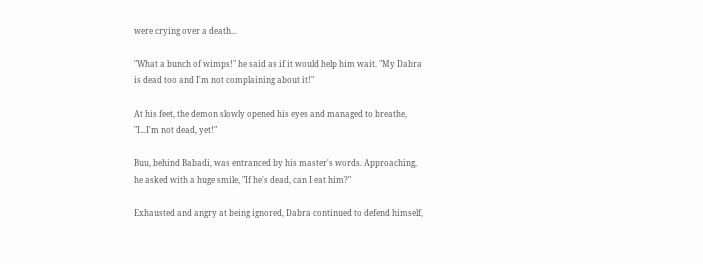were crying over a death...

"What a bunch of wimps!" he said as if it would help him wait. "My Dabra is dead too and I'm not complaining about it!"

At his feet, the demon slowly opened his eyes and managed to breathe, "I...I'm not dead, yet!"

Buu, behind Babadi, was entranced by his master's words. Approaching, he asked with a huge smile, "If he's dead, can I eat him?"

Exhausted and angry at being ignored, Dabra continued to defend himself,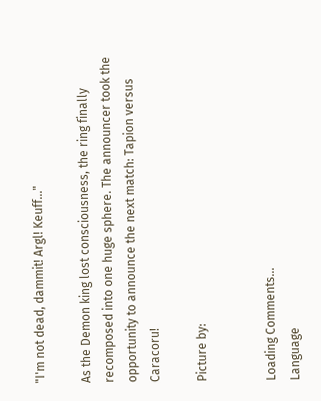"I'm not dead, dammit! Argl! Keuff..."

As the Demon king lost consciousness, the ring finally recomposed into one huge sphere. The announcer took the opportunity to announce the next match: Tapion versus Caracoru!

Picture by:


Loading Comments...
Language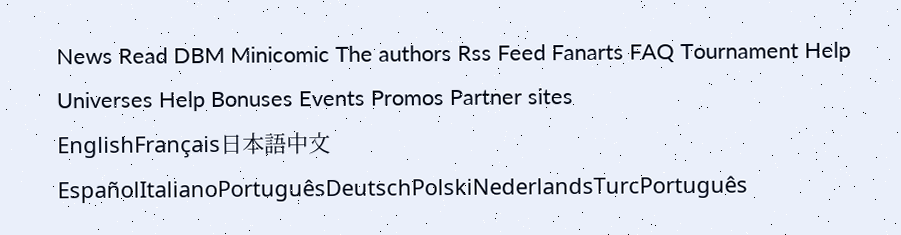News Read DBM Minicomic The authors Rss Feed Fanarts FAQ Tournament Help Universes Help Bonuses Events Promos Partner sites
EnglishFrançais日本語中文EspañolItalianoPortuguêsDeutschPolskiNederlandsTurcPortuguês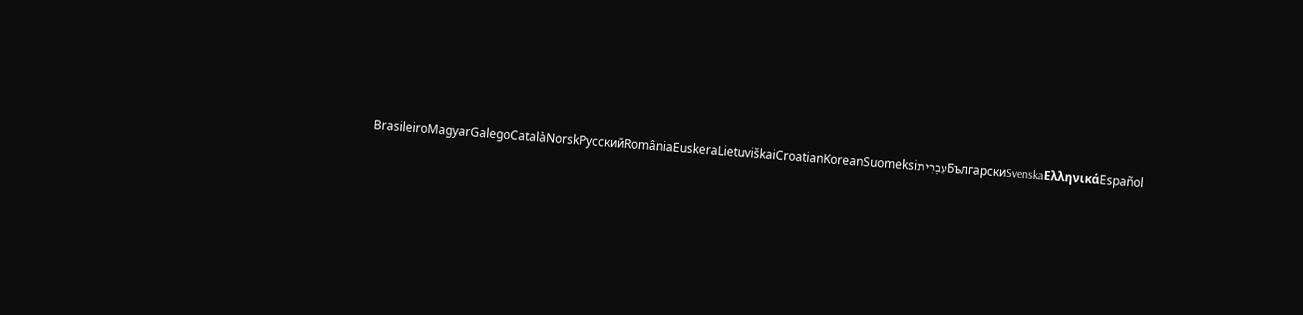BrasileiroMagyarGalegoCatalàNorskРусскийRomâniaEuskeraLietuviškaiCroatianKoreanSuomeksiעִבְרִיתБългарскиSvenskaΕλληνικάEspañol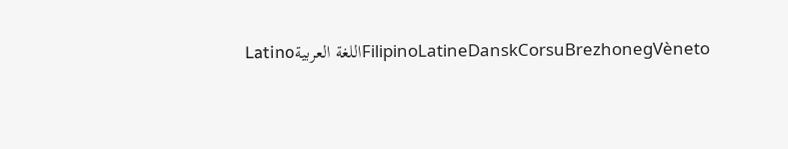Latinoاللغة العربيةFilipinoLatineDanskCorsuBrezhonegVèneto